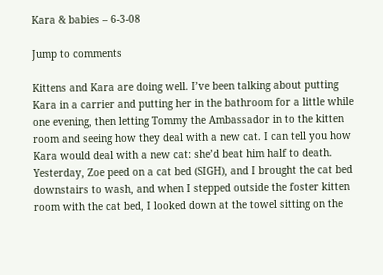Kara & babies – 6-3-08

Jump to comments

Kittens and Kara are doing well. I’ve been talking about putting Kara in a carrier and putting her in the bathroom for a little while one evening, then letting Tommy the Ambassador in to the kitten room and seeing how they deal with a new cat. I can tell you how Kara would deal with a new cat: she’d beat him half to death. Yesterday, Zoe peed on a cat bed (SIGH), and I brought the cat bed downstairs to wash, and when I stepped outside the foster kitten room with the cat bed, I looked down at the towel sitting on the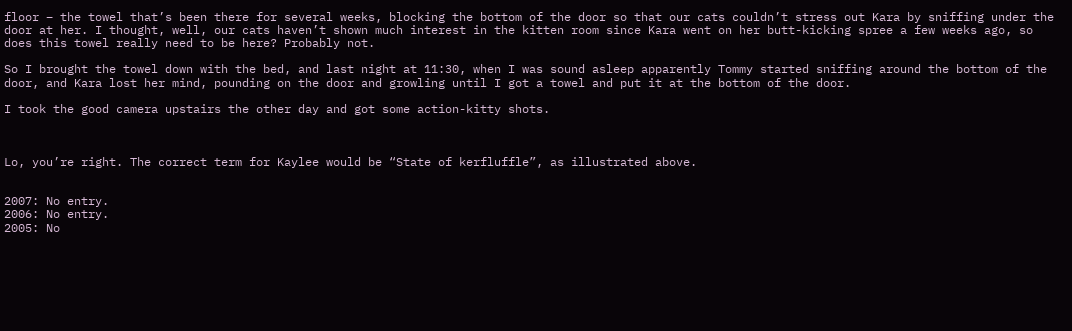floor – the towel that’s been there for several weeks, blocking the bottom of the door so that our cats couldn’t stress out Kara by sniffing under the door at her. I thought, well, our cats haven’t shown much interest in the kitten room since Kara went on her butt-kicking spree a few weeks ago, so does this towel really need to be here? Probably not.

So I brought the towel down with the bed, and last night at 11:30, when I was sound asleep apparently Tommy started sniffing around the bottom of the door, and Kara lost her mind, pounding on the door and growling until I got a towel and put it at the bottom of the door.

I took the good camera upstairs the other day and got some action-kitty shots.



Lo, you’re right. The correct term for Kaylee would be “State of kerfluffle”, as illustrated above.


2007: No entry.
2006: No entry.
2005: No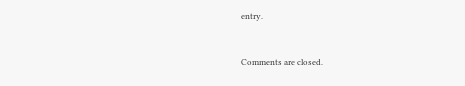entry.


Comments are closed.